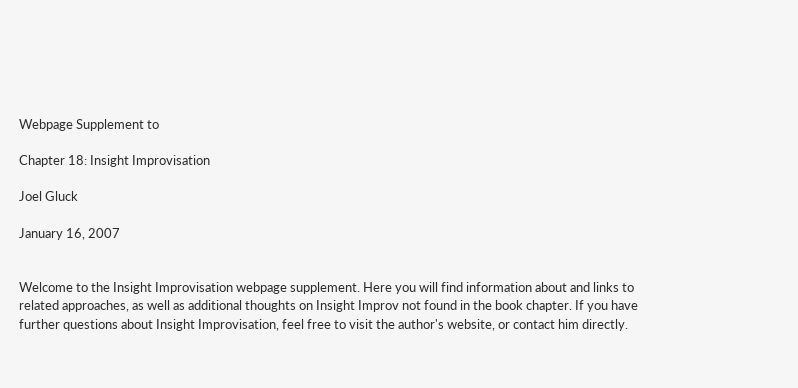Webpage Supplement to

Chapter 18: Insight Improvisation

Joel Gluck

January 16, 2007


Welcome to the Insight Improvisation webpage supplement. Here you will find information about and links to related approaches, as well as additional thoughts on Insight Improv not found in the book chapter. If you have further questions about Insight Improvisation, feel free to visit the author's website, or contact him directly.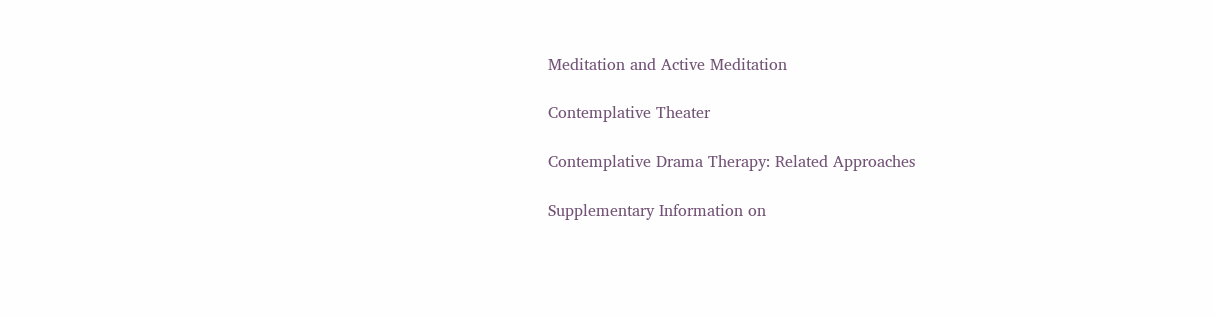Meditation and Active Meditation

Contemplative Theater

Contemplative Drama Therapy: Related Approaches

Supplementary Information on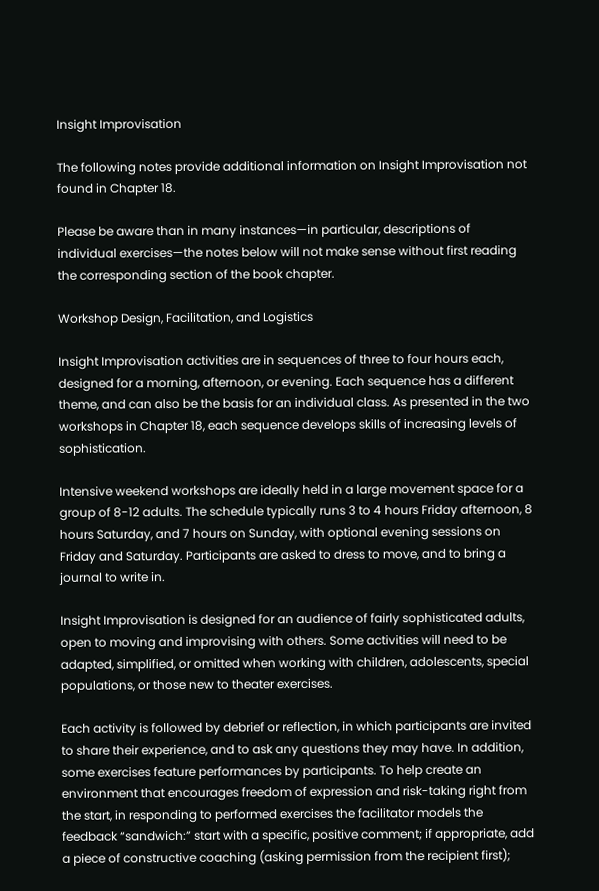Insight Improvisation

The following notes provide additional information on Insight Improvisation not found in Chapter 18.

Please be aware than in many instances—in particular, descriptions of individual exercises—the notes below will not make sense without first reading the corresponding section of the book chapter.

Workshop Design, Facilitation, and Logistics

Insight Improvisation activities are in sequences of three to four hours each, designed for a morning, afternoon, or evening. Each sequence has a different theme, and can also be the basis for an individual class. As presented in the two workshops in Chapter 18, each sequence develops skills of increasing levels of sophistication.

Intensive weekend workshops are ideally held in a large movement space for a group of 8-12 adults. The schedule typically runs 3 to 4 hours Friday afternoon, 8 hours Saturday, and 7 hours on Sunday, with optional evening sessions on Friday and Saturday. Participants are asked to dress to move, and to bring a journal to write in.

Insight Improvisation is designed for an audience of fairly sophisticated adults, open to moving and improvising with others. Some activities will need to be adapted, simplified, or omitted when working with children, adolescents, special populations, or those new to theater exercises.

Each activity is followed by debrief or reflection, in which participants are invited to share their experience, and to ask any questions they may have. In addition, some exercises feature performances by participants. To help create an environment that encourages freedom of expression and risk-taking right from the start, in responding to performed exercises the facilitator models the feedback “sandwich:” start with a specific, positive comment; if appropriate, add a piece of constructive coaching (asking permission from the recipient first);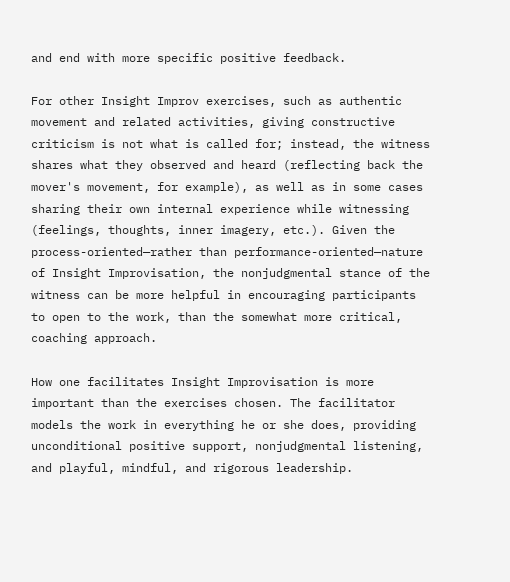and end with more specific positive feedback.

For other Insight Improv exercises, such as authentic movement and related activities, giving constructive criticism is not what is called for; instead, the witness shares what they observed and heard (reflecting back the mover's movement, for example), as well as in some cases sharing their own internal experience while witnessing (feelings, thoughts, inner imagery, etc.). Given the process-oriented—rather than performance-oriented—nature of Insight Improvisation, the nonjudgmental stance of the witness can be more helpful in encouraging participants to open to the work, than the somewhat more critical, coaching approach.

How one facilitates Insight Improvisation is more important than the exercises chosen. The facilitator models the work in everything he or she does, providing unconditional positive support, nonjudgmental listening, and playful, mindful, and rigorous leadership.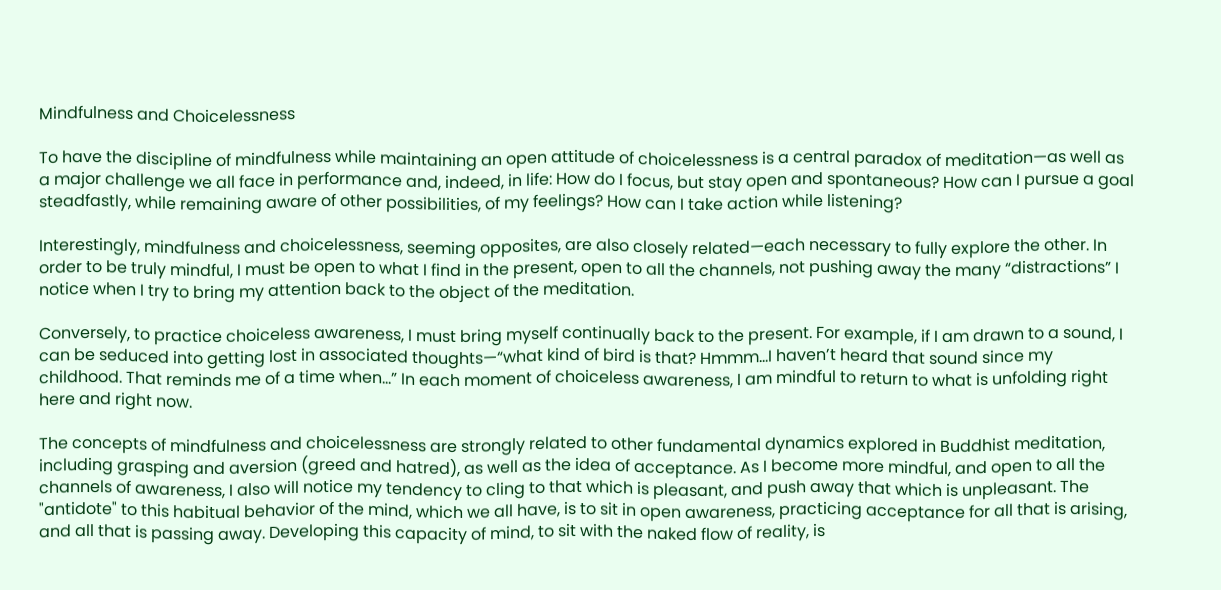Mindfulness and Choicelessness

To have the discipline of mindfulness while maintaining an open attitude of choicelessness is a central paradox of meditation—as well as a major challenge we all face in performance and, indeed, in life: How do I focus, but stay open and spontaneous? How can I pursue a goal steadfastly, while remaining aware of other possibilities, of my feelings? How can I take action while listening?

Interestingly, mindfulness and choicelessness, seeming opposites, are also closely related—each necessary to fully explore the other. In order to be truly mindful, I must be open to what I find in the present, open to all the channels, not pushing away the many “distractions” I notice when I try to bring my attention back to the object of the meditation.

Conversely, to practice choiceless awareness, I must bring myself continually back to the present. For example, if I am drawn to a sound, I can be seduced into getting lost in associated thoughts—“what kind of bird is that? Hmmm…I haven’t heard that sound since my childhood. That reminds me of a time when…” In each moment of choiceless awareness, I am mindful to return to what is unfolding right here and right now.

The concepts of mindfulness and choicelessness are strongly related to other fundamental dynamics explored in Buddhist meditation, including grasping and aversion (greed and hatred), as well as the idea of acceptance. As I become more mindful, and open to all the channels of awareness, I also will notice my tendency to cling to that which is pleasant, and push away that which is unpleasant. The "antidote" to this habitual behavior of the mind, which we all have, is to sit in open awareness, practicing acceptance for all that is arising, and all that is passing away. Developing this capacity of mind, to sit with the naked flow of reality, is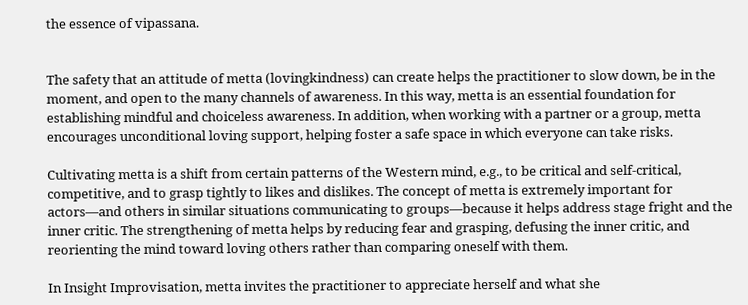the essence of vipassana.


The safety that an attitude of metta (lovingkindness) can create helps the practitioner to slow down, be in the moment, and open to the many channels of awareness. In this way, metta is an essential foundation for establishing mindful and choiceless awareness. In addition, when working with a partner or a group, metta encourages unconditional loving support, helping foster a safe space in which everyone can take risks.

Cultivating metta is a shift from certain patterns of the Western mind, e.g., to be critical and self-critical, competitive, and to grasp tightly to likes and dislikes. The concept of metta is extremely important for actors—and others in similar situations communicating to groups—because it helps address stage fright and the inner critic. The strengthening of metta helps by reducing fear and grasping, defusing the inner critic, and reorienting the mind toward loving others rather than comparing oneself with them.

In Insight Improvisation, metta invites the practitioner to appreciate herself and what she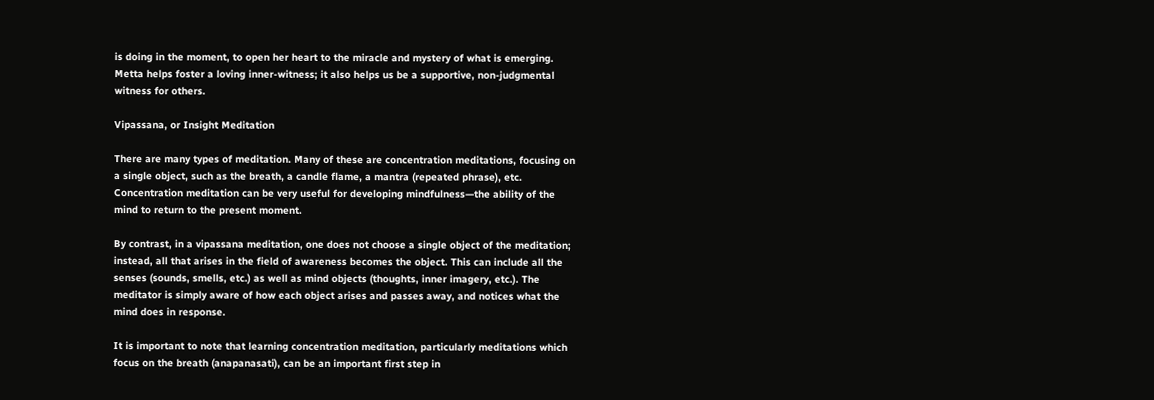is doing in the moment, to open her heart to the miracle and mystery of what is emerging. Metta helps foster a loving inner-witness; it also helps us be a supportive, non-judgmental witness for others.

Vipassana, or Insight Meditation

There are many types of meditation. Many of these are concentration meditations, focusing on a single object, such as the breath, a candle flame, a mantra (repeated phrase), etc. Concentration meditation can be very useful for developing mindfulness—the ability of the mind to return to the present moment.

By contrast, in a vipassana meditation, one does not choose a single object of the meditation; instead, all that arises in the field of awareness becomes the object. This can include all the senses (sounds, smells, etc.) as well as mind objects (thoughts, inner imagery, etc.). The meditator is simply aware of how each object arises and passes away, and notices what the mind does in response.

It is important to note that learning concentration meditation, particularly meditations which focus on the breath (anapanasati), can be an important first step in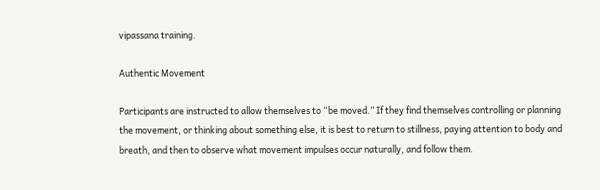vipassana training.

Authentic Movement

Participants are instructed to allow themselves to “be moved.” If they find themselves controlling or planning the movement, or thinking about something else, it is best to return to stillness, paying attention to body and breath, and then to observe what movement impulses occur naturally, and follow them.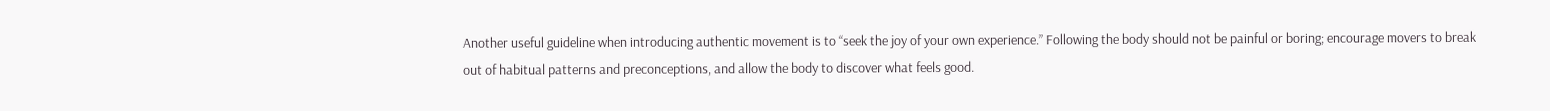Another useful guideline when introducing authentic movement is to “seek the joy of your own experience.” Following the body should not be painful or boring; encourage movers to break out of habitual patterns and preconceptions, and allow the body to discover what feels good.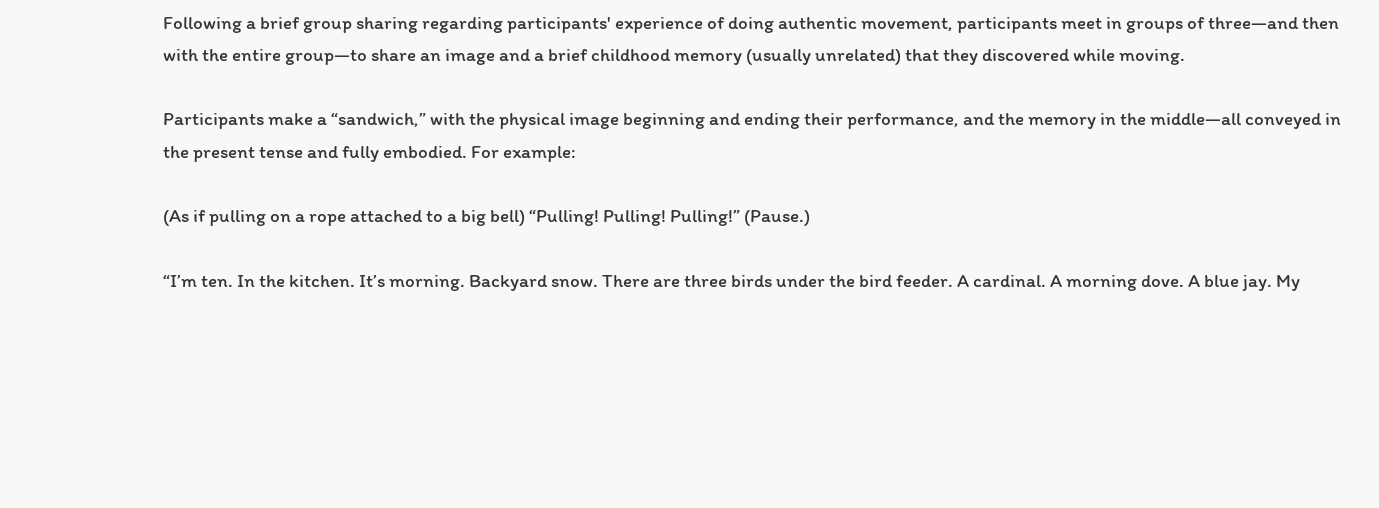Following a brief group sharing regarding participants' experience of doing authentic movement, participants meet in groups of three—and then with the entire group—to share an image and a brief childhood memory (usually unrelated) that they discovered while moving.

Participants make a “sandwich,” with the physical image beginning and ending their performance, and the memory in the middle—all conveyed in the present tense and fully embodied. For example:

(As if pulling on a rope attached to a big bell) “Pulling! Pulling! Pulling!” (Pause.)

“I’m ten. In the kitchen. It’s morning. Backyard snow. There are three birds under the bird feeder. A cardinal. A morning dove. A blue jay. My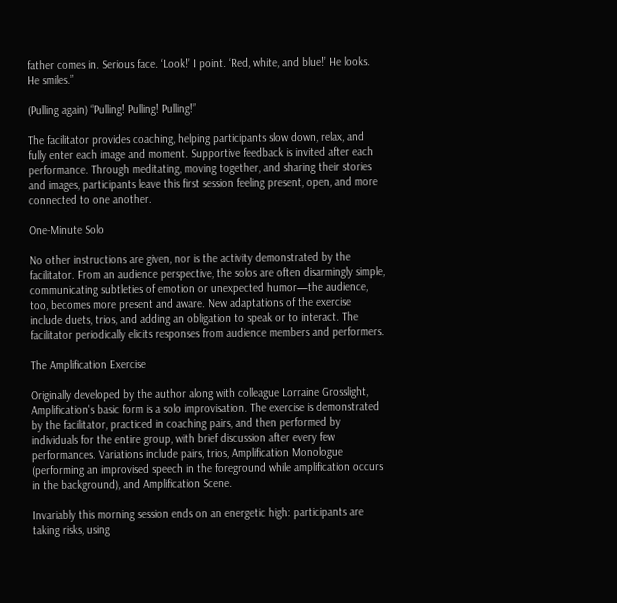father comes in. Serious face. ‘Look!’ I point. ‘Red, white, and blue!’ He looks. He smiles.”

(Pulling again) “Pulling! Pulling! Pulling!”

The facilitator provides coaching, helping participants slow down, relax, and fully enter each image and moment. Supportive feedback is invited after each performance. Through meditating, moving together, and sharing their stories and images, participants leave this first session feeling present, open, and more connected to one another.

One-Minute Solo

No other instructions are given, nor is the activity demonstrated by the facilitator. From an audience perspective, the solos are often disarmingly simple, communicating subtleties of emotion or unexpected humor—the audience, too, becomes more present and aware. New adaptations of the exercise include duets, trios, and adding an obligation to speak or to interact. The facilitator periodically elicits responses from audience members and performers.

The Amplification Exercise

Originally developed by the author along with colleague Lorraine Grosslight, Amplification's basic form is a solo improvisation. The exercise is demonstrated by the facilitator, practiced in coaching pairs, and then performed by individuals for the entire group, with brief discussion after every few performances. Variations include pairs, trios, Amplification Monologue (performing an improvised speech in the foreground while amplification occurs in the background), and Amplification Scene.

Invariably this morning session ends on an energetic high: participants are taking risks, using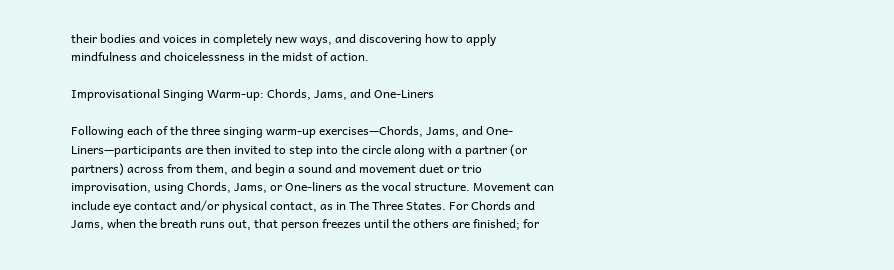their bodies and voices in completely new ways, and discovering how to apply mindfulness and choicelessness in the midst of action.

Improvisational Singing Warm-up: Chords, Jams, and One-Liners

Following each of the three singing warm-up exercises—Chords, Jams, and One-Liners—participants are then invited to step into the circle along with a partner (or partners) across from them, and begin a sound and movement duet or trio improvisation, using Chords, Jams, or One-liners as the vocal structure. Movement can include eye contact and/or physical contact, as in The Three States. For Chords and Jams, when the breath runs out, that person freezes until the others are finished; for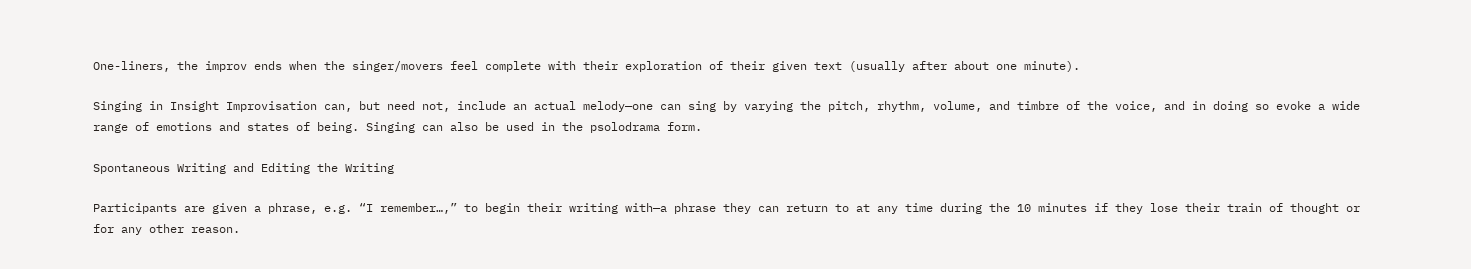One-liners, the improv ends when the singer/movers feel complete with their exploration of their given text (usually after about one minute).

Singing in Insight Improvisation can, but need not, include an actual melody—one can sing by varying the pitch, rhythm, volume, and timbre of the voice, and in doing so evoke a wide range of emotions and states of being. Singing can also be used in the psolodrama form.

Spontaneous Writing and Editing the Writing

Participants are given a phrase, e.g. “I remember…,” to begin their writing with—a phrase they can return to at any time during the 10 minutes if they lose their train of thought or for any other reason.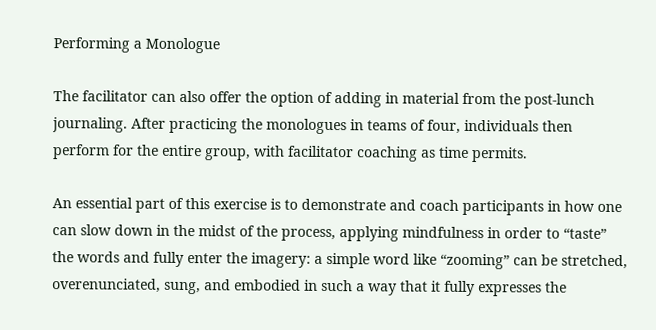Performing a Monologue

The facilitator can also offer the option of adding in material from the post-lunch journaling. After practicing the monologues in teams of four, individuals then perform for the entire group, with facilitator coaching as time permits.

An essential part of this exercise is to demonstrate and coach participants in how one can slow down in the midst of the process, applying mindfulness in order to “taste” the words and fully enter the imagery: a simple word like “zooming” can be stretched, overenunciated, sung, and embodied in such a way that it fully expresses the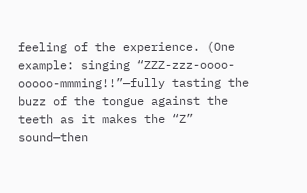feeling of the experience. (One example: singing “ZZZ-zzz-oooo-ooooo-mmming!!”—fully tasting the buzz of the tongue against the teeth as it makes the “Z” sound—then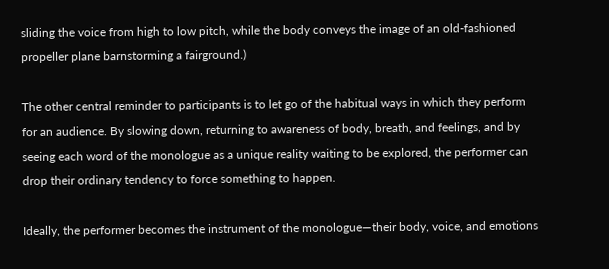sliding the voice from high to low pitch, while the body conveys the image of an old-fashioned propeller plane barnstorming a fairground.)

The other central reminder to participants is to let go of the habitual ways in which they perform for an audience. By slowing down, returning to awareness of body, breath, and feelings, and by seeing each word of the monologue as a unique reality waiting to be explored, the performer can drop their ordinary tendency to force something to happen.

Ideally, the performer becomes the instrument of the monologue—their body, voice, and emotions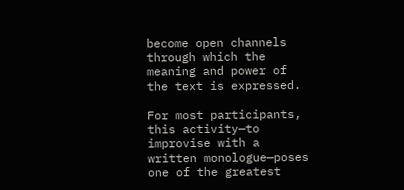become open channels through which the meaning and power of the text is expressed.

For most participants, this activity—to improvise with a written monologue—poses one of the greatest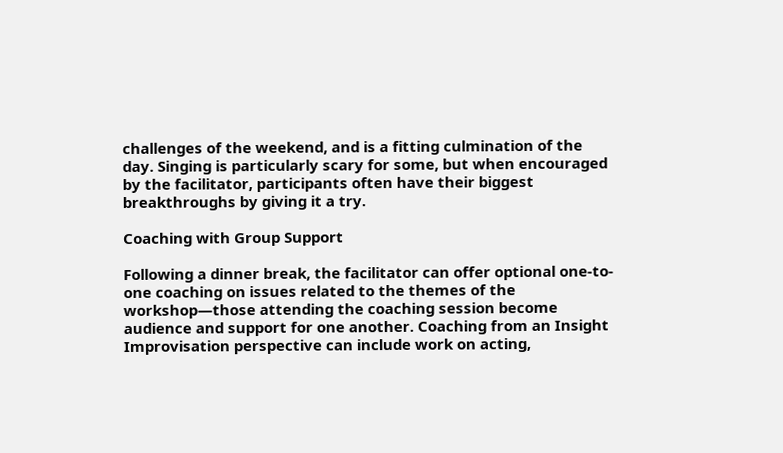challenges of the weekend, and is a fitting culmination of the day. Singing is particularly scary for some, but when encouraged by the facilitator, participants often have their biggest breakthroughs by giving it a try.

Coaching with Group Support

Following a dinner break, the facilitator can offer optional one-to-one coaching on issues related to the themes of the workshop—those attending the coaching session become audience and support for one another. Coaching from an Insight Improvisation perspective can include work on acting,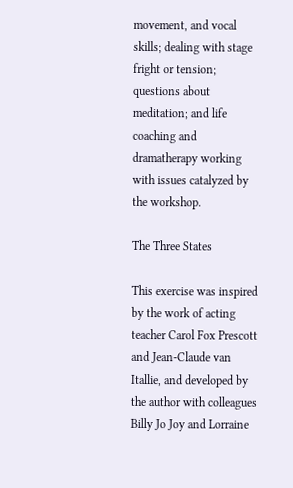movement, and vocal skills; dealing with stage fright or tension; questions about meditation; and life coaching and dramatherapy working with issues catalyzed by the workshop.

The Three States

This exercise was inspired by the work of acting teacher Carol Fox Prescott and Jean-Claude van Itallie, and developed by the author with colleagues Billy Jo Joy and Lorraine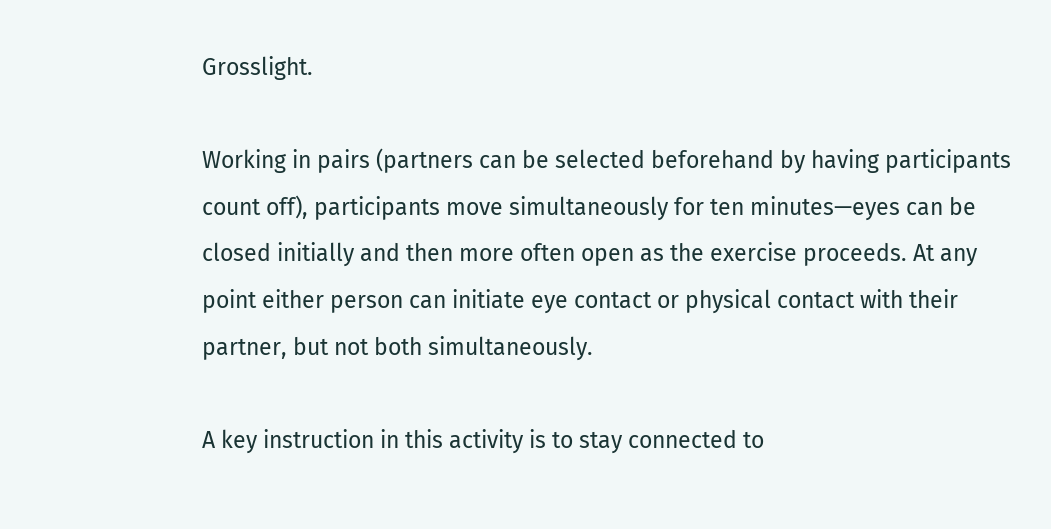Grosslight.

Working in pairs (partners can be selected beforehand by having participants count off), participants move simultaneously for ten minutes—eyes can be closed initially and then more often open as the exercise proceeds. At any point either person can initiate eye contact or physical contact with their partner, but not both simultaneously.

A key instruction in this activity is to stay connected to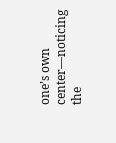one’s own center—noticing the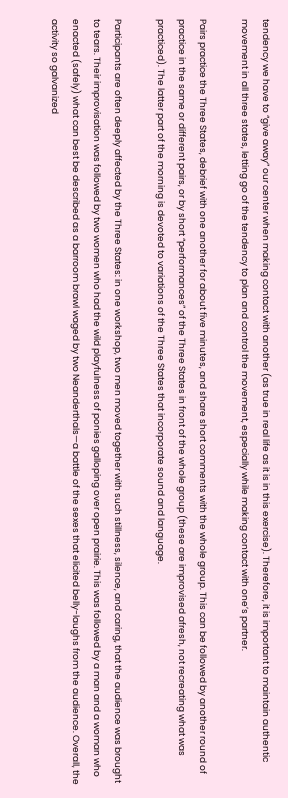tendency we have to “give away” our center when making contact with another (as true in real life as it is in this exercise). Therefore, it is important to maintain authentic movement in all three states, letting go of the tendency to plan and control the movement, especially while making contact with one’s partner.

Pairs practice the Three States, debrief with one another for about five minutes, and share short comments with the whole group. This can be followed by another round of practice in the same or different pairs, or by short “performances” of the Three States in front of the whole group (these are improvised afresh, not recreating what was practiced). The latter part of the morning is devoted to variations of the Three States that incorporate sound and language.

Participants are often deeply affected by the Three States: in one workshop, two men moved together with such stillness, silence, and caring, that the audience was brought to tears. Their improvisation was followed by two women who had the wild playfulness of ponies galloping over open prairie. This was followed by a man and a woman who enacted (safely) what can best be described as a barroom brawl waged by two Neanderthals—a battle of the sexes that elicited belly-laughs from the audience. Overall, the activity so galvanized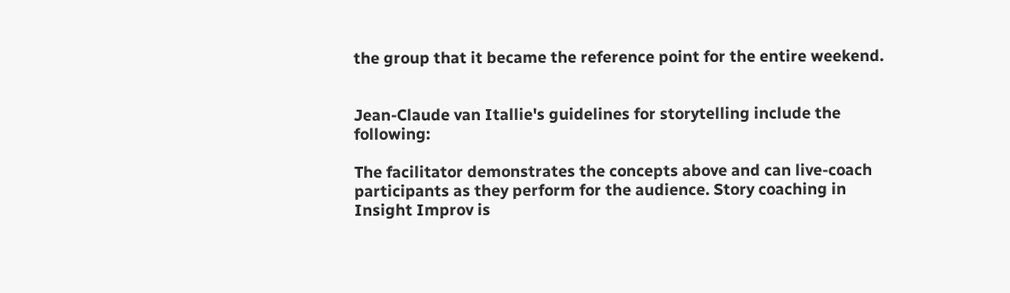the group that it became the reference point for the entire weekend.


Jean-Claude van Itallie's guidelines for storytelling include the following:

The facilitator demonstrates the concepts above and can live-coach participants as they perform for the audience. Story coaching in Insight Improv is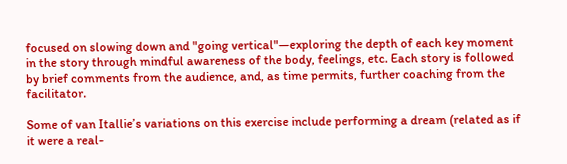focused on slowing down and "going vertical"—exploring the depth of each key moment in the story through mindful awareness of the body, feelings, etc. Each story is followed by brief comments from the audience, and, as time permits, further coaching from the facilitator.

Some of van Itallie’s variations on this exercise include performing a dream (related as if it were a real-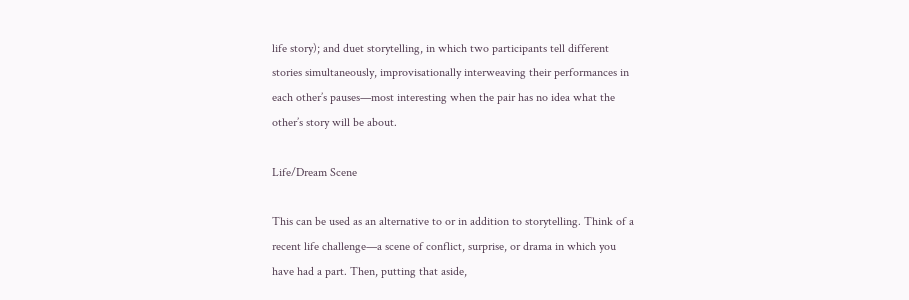life story); and duet storytelling, in which two participants tell different stories simultaneously, improvisationally interweaving their performances in each other’s pauses—most interesting when the pair has no idea what the other’s story will be about.

Life/Dream Scene

This can be used as an alternative to or in addition to storytelling. Think of a recent life challenge—a scene of conflict, surprise, or drama in which you have had a part. Then, putting that aside,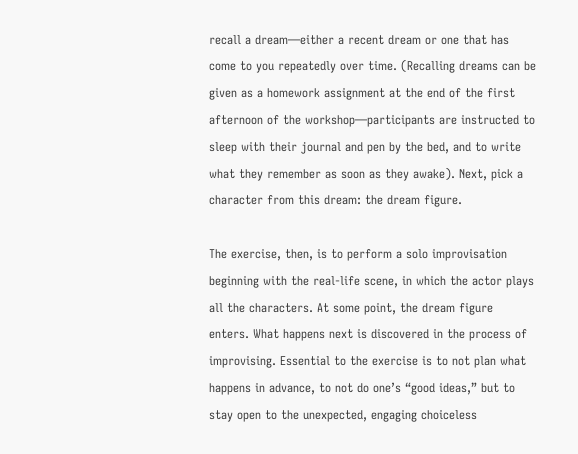recall a dream—either a recent dream or one that has come to you repeatedly over time. (Recalling dreams can be given as a homework assignment at the end of the first afternoon of the workshop—participants are instructed to sleep with their journal and pen by the bed, and to write what they remember as soon as they awake). Next, pick a character from this dream: the dream figure.

The exercise, then, is to perform a solo improvisation beginning with the real-life scene, in which the actor plays all the characters. At some point, the dream figure enters. What happens next is discovered in the process of improvising. Essential to the exercise is to not plan what happens in advance, to not do one’s “good ideas,” but to stay open to the unexpected, engaging choiceless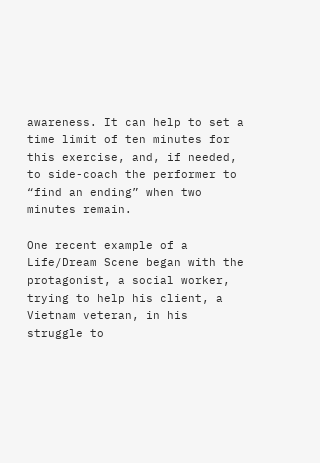awareness. It can help to set a time limit of ten minutes for this exercise, and, if needed, to side-coach the performer to “find an ending” when two minutes remain.

One recent example of a Life/Dream Scene began with the protagonist, a social worker, trying to help his client, a Vietnam veteran, in his struggle to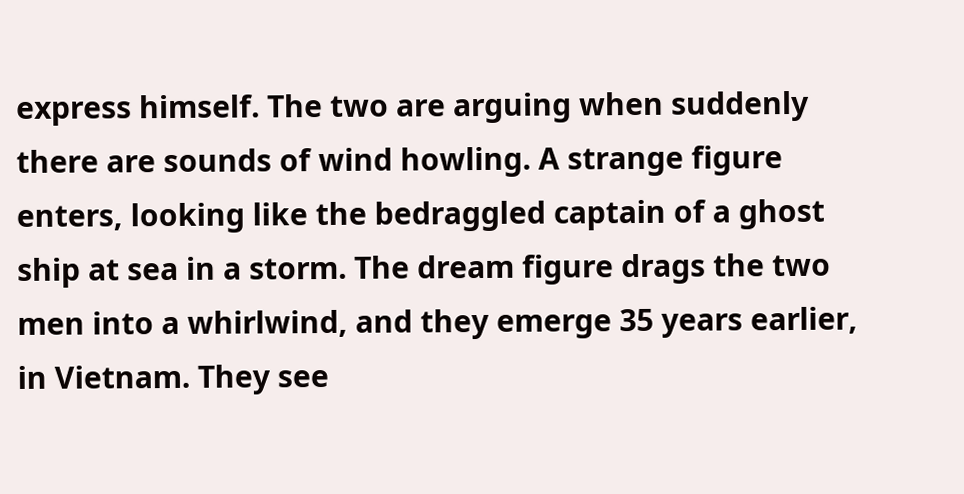express himself. The two are arguing when suddenly there are sounds of wind howling. A strange figure enters, looking like the bedraggled captain of a ghost ship at sea in a storm. The dream figure drags the two men into a whirlwind, and they emerge 35 years earlier, in Vietnam. They see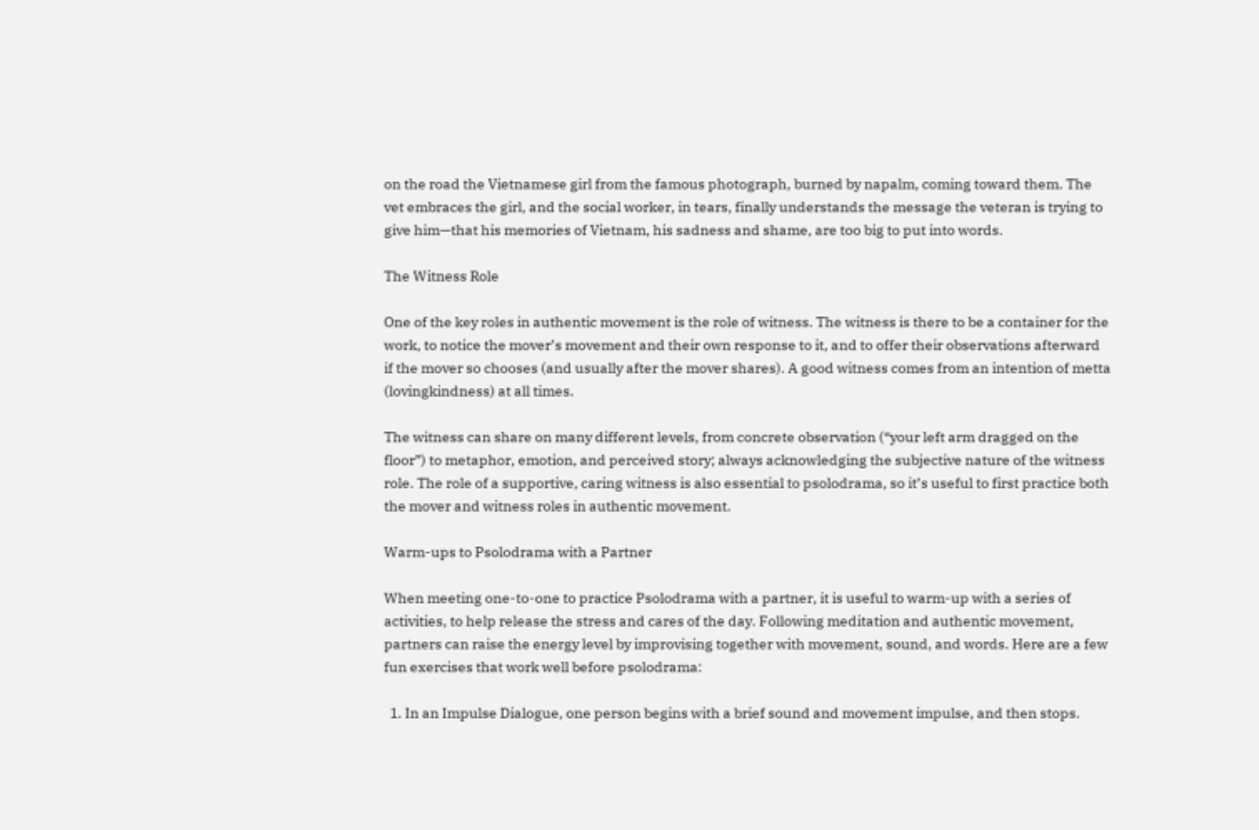on the road the Vietnamese girl from the famous photograph, burned by napalm, coming toward them. The vet embraces the girl, and the social worker, in tears, finally understands the message the veteran is trying to give him—that his memories of Vietnam, his sadness and shame, are too big to put into words.

The Witness Role

One of the key roles in authentic movement is the role of witness. The witness is there to be a container for the work, to notice the mover’s movement and their own response to it, and to offer their observations afterward if the mover so chooses (and usually after the mover shares). A good witness comes from an intention of metta (lovingkindness) at all times.

The witness can share on many different levels, from concrete observation (“your left arm dragged on the floor”) to metaphor, emotion, and perceived story; always acknowledging the subjective nature of the witness role. The role of a supportive, caring witness is also essential to psolodrama, so it’s useful to first practice both the mover and witness roles in authentic movement.

Warm-ups to Psolodrama with a Partner

When meeting one-to-one to practice Psolodrama with a partner, it is useful to warm-up with a series of activities, to help release the stress and cares of the day. Following meditation and authentic movement, partners can raise the energy level by improvising together with movement, sound, and words. Here are a few fun exercises that work well before psolodrama:

  1. In an Impulse Dialogue, one person begins with a brief sound and movement impulse, and then stops.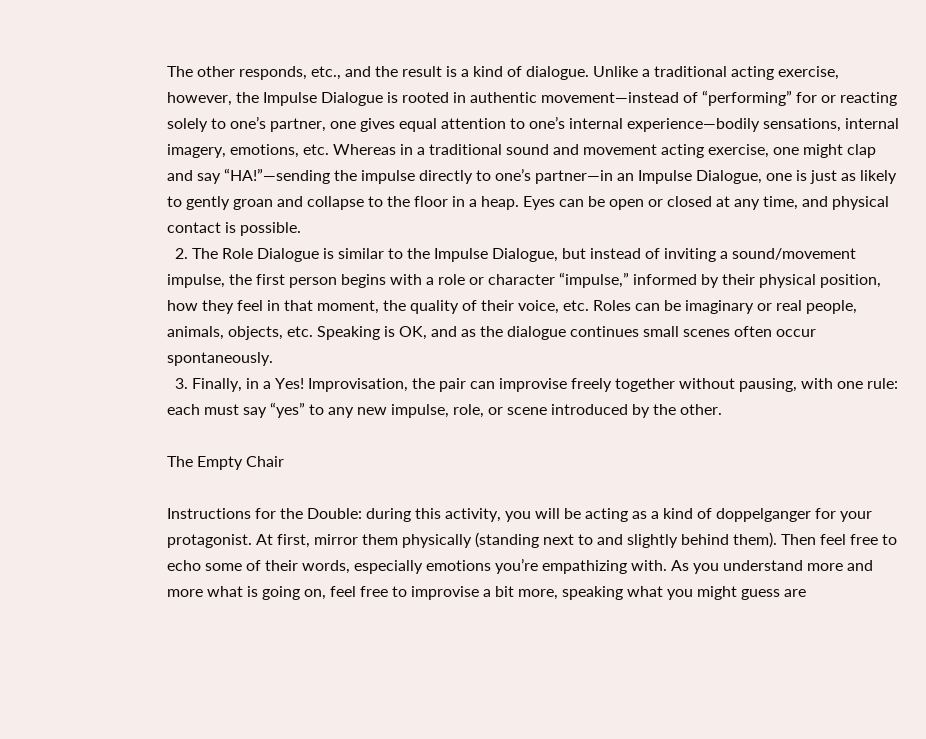The other responds, etc., and the result is a kind of dialogue. Unlike a traditional acting exercise, however, the Impulse Dialogue is rooted in authentic movement—instead of “performing” for or reacting solely to one’s partner, one gives equal attention to one’s internal experience—bodily sensations, internal imagery, emotions, etc. Whereas in a traditional sound and movement acting exercise, one might clap and say “HA!”—sending the impulse directly to one’s partner—in an Impulse Dialogue, one is just as likely to gently groan and collapse to the floor in a heap. Eyes can be open or closed at any time, and physical contact is possible.
  2. The Role Dialogue is similar to the Impulse Dialogue, but instead of inviting a sound/movement impulse, the first person begins with a role or character “impulse,” informed by their physical position, how they feel in that moment, the quality of their voice, etc. Roles can be imaginary or real people, animals, objects, etc. Speaking is OK, and as the dialogue continues small scenes often occur spontaneously.
  3. Finally, in a Yes! Improvisation, the pair can improvise freely together without pausing, with one rule: each must say “yes” to any new impulse, role, or scene introduced by the other.

The Empty Chair

Instructions for the Double: during this activity, you will be acting as a kind of doppelganger for your protagonist. At first, mirror them physically (standing next to and slightly behind them). Then feel free to echo some of their words, especially emotions you’re empathizing with. As you understand more and more what is going on, feel free to improvise a bit more, speaking what you might guess are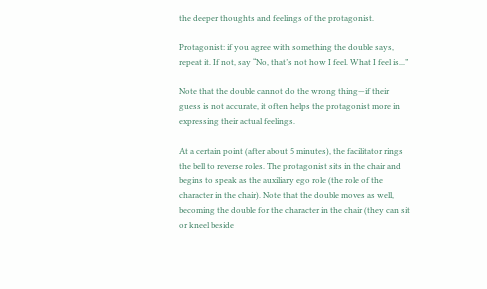the deeper thoughts and feelings of the protagonist.

Protagonist: if you agree with something the double says, repeat it. If not, say “No, that’s not how I feel. What I feel is...”

Note that the double cannot do the wrong thing—if their guess is not accurate, it often helps the protagonist more in expressing their actual feelings.

At a certain point (after about 5 minutes), the facilitator rings the bell to reverse roles. The protagonist sits in the chair and begins to speak as the auxiliary ego role (the role of the character in the chair). Note that the double moves as well, becoming the double for the character in the chair (they can sit or kneel beside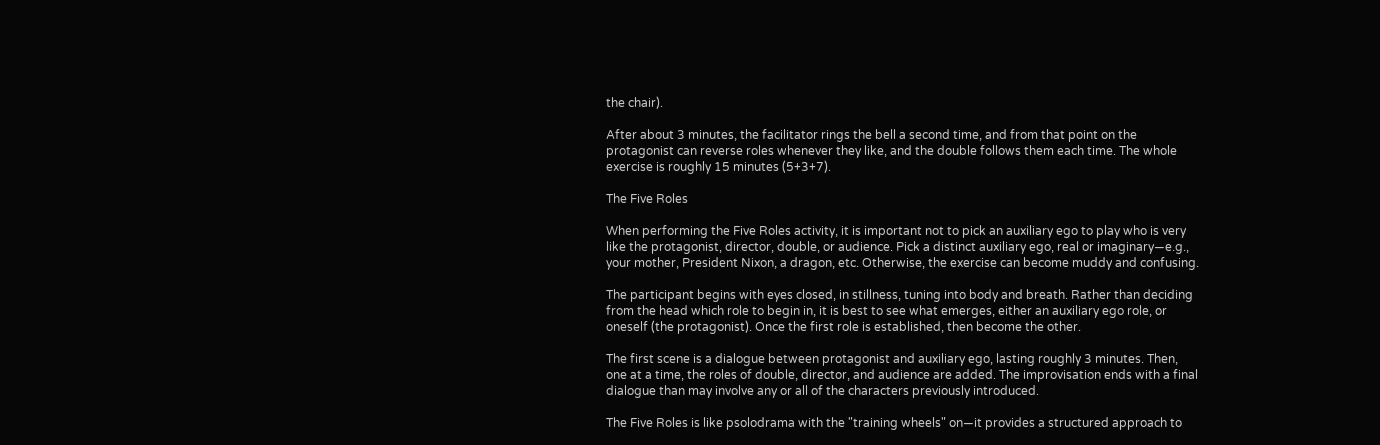the chair).

After about 3 minutes, the facilitator rings the bell a second time, and from that point on the protagonist can reverse roles whenever they like, and the double follows them each time. The whole exercise is roughly 15 minutes (5+3+7).

The Five Roles

When performing the Five Roles activity, it is important not to pick an auxiliary ego to play who is very like the protagonist, director, double, or audience. Pick a distinct auxiliary ego, real or imaginary—e.g., your mother, President Nixon, a dragon, etc. Otherwise, the exercise can become muddy and confusing.

The participant begins with eyes closed, in stillness, tuning into body and breath. Rather than deciding from the head which role to begin in, it is best to see what emerges, either an auxiliary ego role, or oneself (the protagonist). Once the first role is established, then become the other.

The first scene is a dialogue between protagonist and auxiliary ego, lasting roughly 3 minutes. Then, one at a time, the roles of double, director, and audience are added. The improvisation ends with a final dialogue than may involve any or all of the characters previously introduced.

The Five Roles is like psolodrama with the "training wheels" on—it provides a structured approach to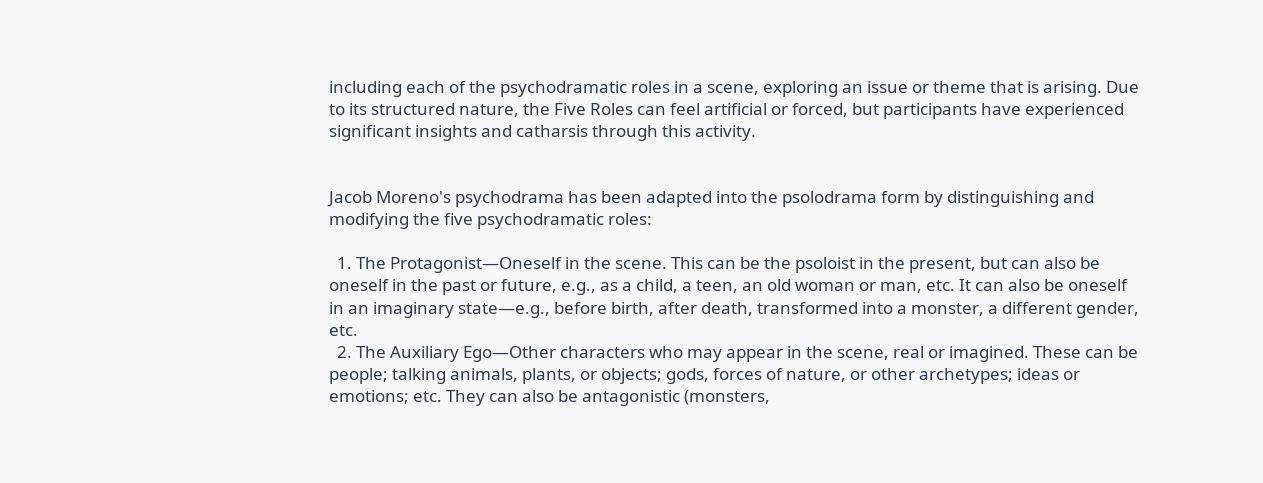including each of the psychodramatic roles in a scene, exploring an issue or theme that is arising. Due to its structured nature, the Five Roles can feel artificial or forced, but participants have experienced significant insights and catharsis through this activity.


Jacob Moreno's psychodrama has been adapted into the psolodrama form by distinguishing and modifying the five psychodramatic roles:

  1. The Protagonist—Oneself in the scene. This can be the psoloist in the present, but can also be oneself in the past or future, e.g., as a child, a teen, an old woman or man, etc. It can also be oneself in an imaginary state—e.g., before birth, after death, transformed into a monster, a different gender, etc.
  2. The Auxiliary Ego—Other characters who may appear in the scene, real or imagined. These can be people; talking animals, plants, or objects; gods, forces of nature, or other archetypes; ideas or emotions; etc. They can also be antagonistic (monsters,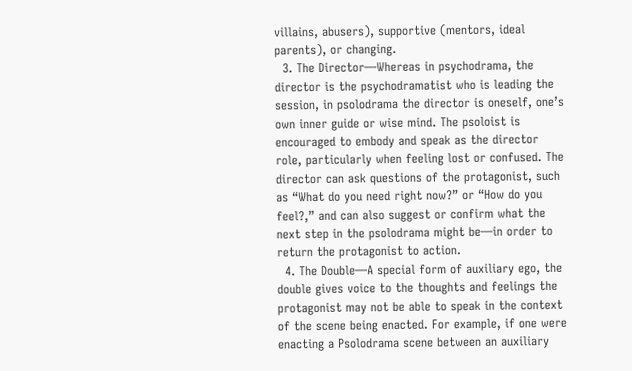villains, abusers), supportive (mentors, ideal parents), or changing.
  3. The Director—Whereas in psychodrama, the director is the psychodramatist who is leading the session, in psolodrama the director is oneself, one’s own inner guide or wise mind. The psoloist is encouraged to embody and speak as the director role, particularly when feeling lost or confused. The director can ask questions of the protagonist, such as “What do you need right now?” or “How do you feel?,” and can also suggest or confirm what the next step in the psolodrama might be—in order to return the protagonist to action.
  4. The Double—A special form of auxiliary ego, the double gives voice to the thoughts and feelings the protagonist may not be able to speak in the context of the scene being enacted. For example, if one were enacting a Psolodrama scene between an auxiliary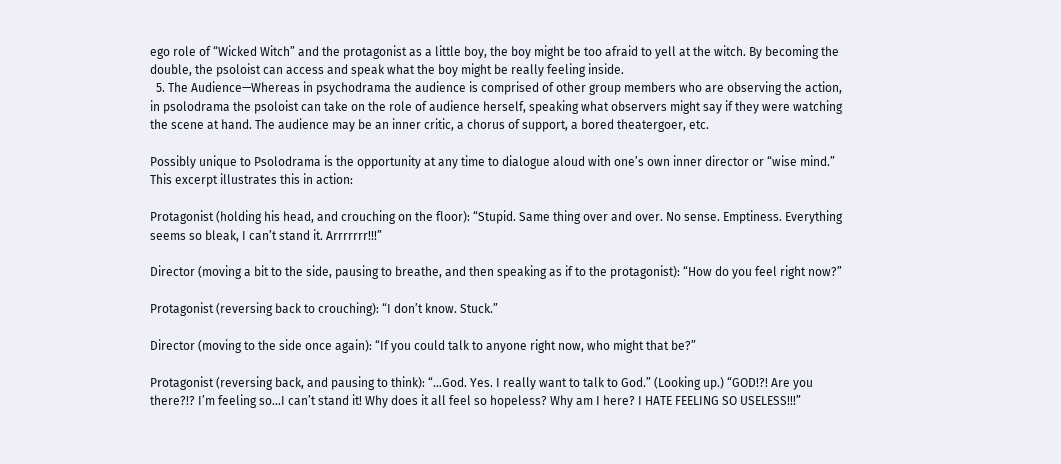ego role of “Wicked Witch” and the protagonist as a little boy, the boy might be too afraid to yell at the witch. By becoming the double, the psoloist can access and speak what the boy might be really feeling inside.
  5. The Audience—Whereas in psychodrama the audience is comprised of other group members who are observing the action, in psolodrama the psoloist can take on the role of audience herself, speaking what observers might say if they were watching the scene at hand. The audience may be an inner critic, a chorus of support, a bored theatergoer, etc.

Possibly unique to Psolodrama is the opportunity at any time to dialogue aloud with one’s own inner director or “wise mind.” This excerpt illustrates this in action:

Protagonist (holding his head, and crouching on the floor): “Stupid. Same thing over and over. No sense. Emptiness. Everything seems so bleak, I can’t stand it. Arrrrrrr!!!”

Director (moving a bit to the side, pausing to breathe, and then speaking as if to the protagonist): “How do you feel right now?”

Protagonist (reversing back to crouching): “I don’t know. Stuck.”

Director (moving to the side once again): “If you could talk to anyone right now, who might that be?”

Protagonist (reversing back, and pausing to think): “…God. Yes. I really want to talk to God.” (Looking up.) “GOD!?! Are you there?!? I’m feeling so…I can’t stand it! Why does it all feel so hopeless? Why am I here? I HATE FEELING SO USELESS!!!”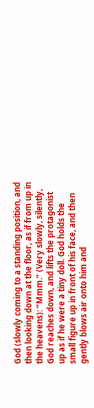God (slowly coming to a standing position, and then looking down at the floor, as if from up in the heavens): “Mmm.” (Very slowly, silently, God reaches down, and lifts the protagonist up as if he were a tiny doll. God holds the small figure up in front of his face, and then gently blows air onto him and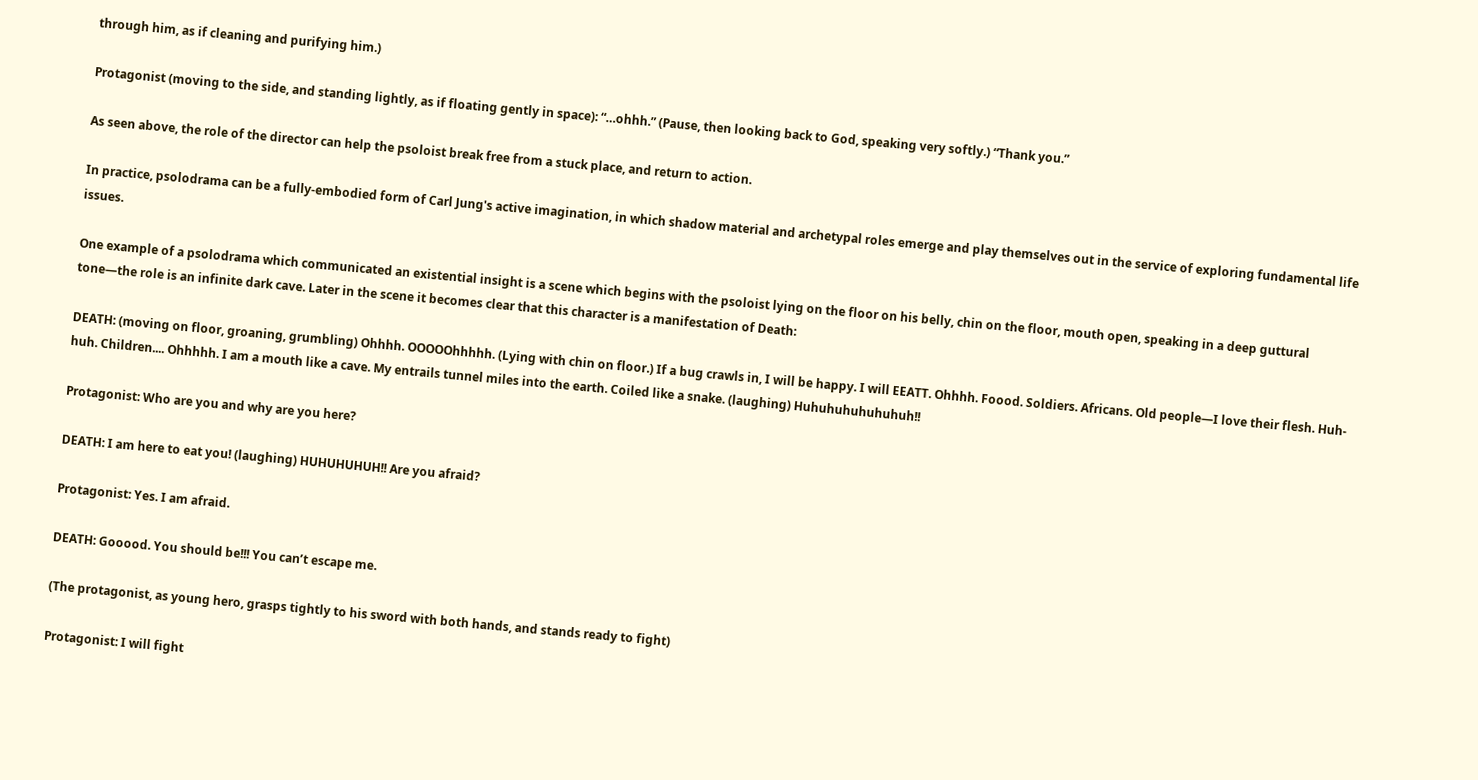through him, as if cleaning and purifying him.)

Protagonist (moving to the side, and standing lightly, as if floating gently in space): “…ohhh.” (Pause, then looking back to God, speaking very softly.) “Thank you.”

As seen above, the role of the director can help the psoloist break free from a stuck place, and return to action.

In practice, psolodrama can be a fully-embodied form of Carl Jung's active imagination, in which shadow material and archetypal roles emerge and play themselves out in the service of exploring fundamental life issues.

One example of a psolodrama which communicated an existential insight is a scene which begins with the psoloist lying on the floor on his belly, chin on the floor, mouth open, speaking in a deep guttural tone—the role is an infinite dark cave. Later in the scene it becomes clear that this character is a manifestation of Death:

DEATH: (moving on floor, groaning, grumbling) Ohhhh. OOOOOhhhhh. (Lying with chin on floor.) If a bug crawls in, I will be happy. I will EEATT. Ohhhh. Foood. Soldiers. Africans. Old people—I love their flesh. Huh-huh. Children.... Ohhhhh. I am a mouth like a cave. My entrails tunnel miles into the earth. Coiled like a snake. (laughing) Huhuhuhuhuhuhuh!!

Protagonist: Who are you and why are you here?

DEATH: I am here to eat you! (laughing) HUHUHUHUH!! Are you afraid?

Protagonist: Yes. I am afraid.

DEATH: Gooood. You should be!!! You can’t escape me.

(The protagonist, as young hero, grasps tightly to his sword with both hands, and stands ready to fight)

Protagonist: I will fight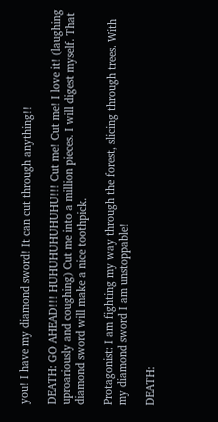you! I have my diamond sword! It can cut through anything!!

DEATH: GO AHEAD!!! HUHUHUHUHUHU!!! Cut me! Cut me! I love it! (laughing uproariously and coughing) Cut me into a million pieces. I will digest myself. That diamond sword will make a nice toothpick.

Protagonist: I am fighting my way through the forest, slicing through trees. With my diamond sword I am unstoppable!

DEATH: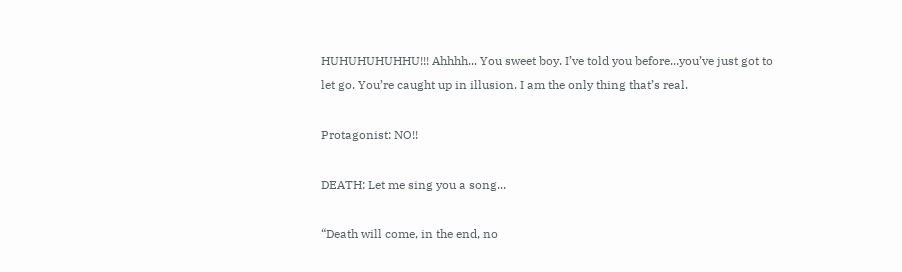HUHUHUHUHHU!!! Ahhhh... You sweet boy. I’ve told you before...you’ve just got to let go. You’re caught up in illusion. I am the only thing that’s real.

Protagonist: NO!!

DEATH: Let me sing you a song...

“Death will come, in the end, no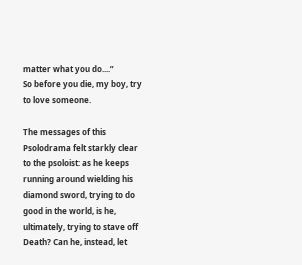matter what you do....”
So before you die, my boy, try to love someone.

The messages of this Psolodrama felt starkly clear to the psoloist: as he keeps running around wielding his diamond sword, trying to do good in the world, is he, ultimately, trying to stave off Death? Can he, instead, let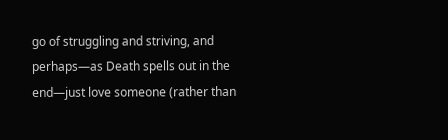go of struggling and striving, and perhaps—as Death spells out in the end—just love someone (rather than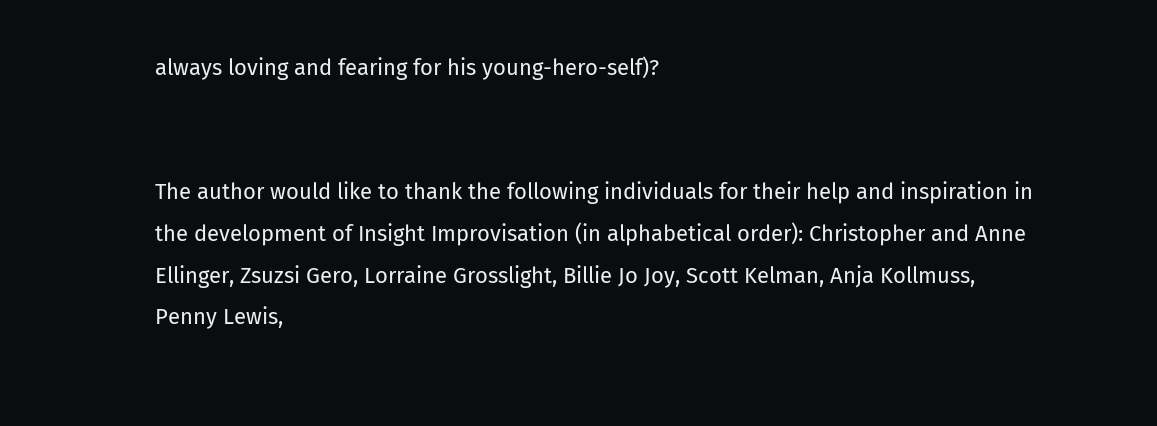always loving and fearing for his young-hero-self)?


The author would like to thank the following individuals for their help and inspiration in the development of Insight Improvisation (in alphabetical order): Christopher and Anne Ellinger, Zsuzsi Gero, Lorraine Grosslight, Billie Jo Joy, Scott Kelman, Anja Kollmuss, Penny Lewis,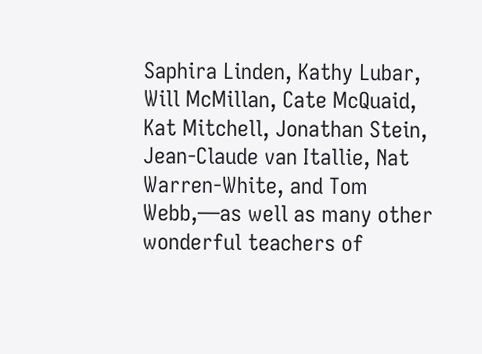Saphira Linden, Kathy Lubar, Will McMillan, Cate McQuaid, Kat Mitchell, Jonathan Stein, Jean-Claude van Itallie, Nat Warren-White, and Tom Webb,—as well as many other wonderful teachers of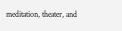meditation, theater, and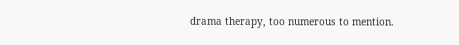drama therapy, too numerous to mention.